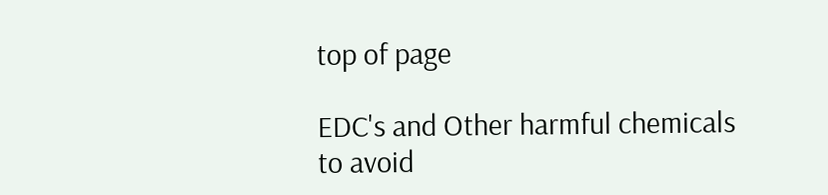top of page

EDC's and Other harmful chemicals to avoid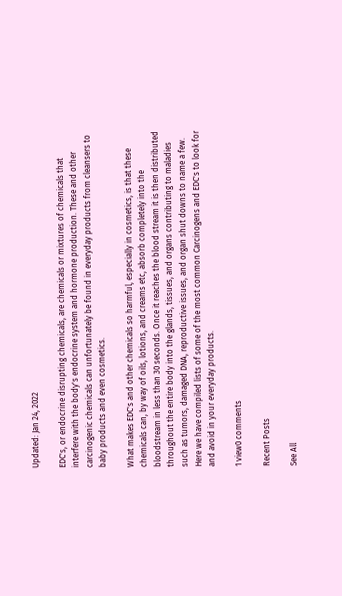Updated: Jan 24, 2022

EDC's, or endocrine disrupting chemicals, are chemicals or mixtures of chemicals that interfere with the body's endocrine system and hormone production. These and other carcinogenic chemicals can unfortunately be found in everyday products from cleansers to baby products and even cosmetics.

What makes EDC's and other chemicals so harmful, especially in cosmetics, is that these chemicals can, by way of oils, lotions, and creams etc, absorb completely into the bloodstream in less than 30 seconds. Once it reaches the blood stream it is then distributed throughout the entire body into the glands, tissues, and organs contributing to maladies such as tumors, damaged DNA, reproductive issues, and organ shut downs to name a few. Here we have compiled lists of some of the most common Carcinogens and EDC's to look for and avoid in your everyday products.

1 view0 comments

Recent Posts

See All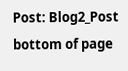Post: Blog2_Post
bottom of page